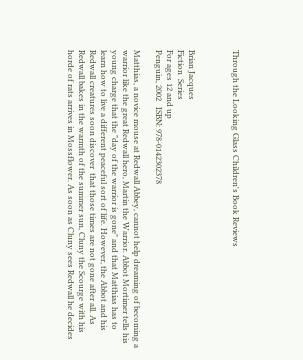Through the Looking Glass Children's Book Reviews



Brian Jacques
Fiction  Series
For ages 12 and up
Penguin, 2002   ISBN: 978-0142302378

Matthias, a novice mouse at Redwall Abbey, cannot help dreaming of becoming a warrior like the great Redwall hero, Martin the Warrior. Abbot Mortimer tells his young charge that the "day of the warrior is gone" and that Matthias has to learn how to live a different peaceful sort of life. However, the Abbot and his Redwall creatures soon discover  that those times are not gone after all. As Redwall bakes in the warmth of the summer sun, Cluny the Scourge with his horde of rats arrives in Mossflower. As soon as Cluny sees Redwall he decides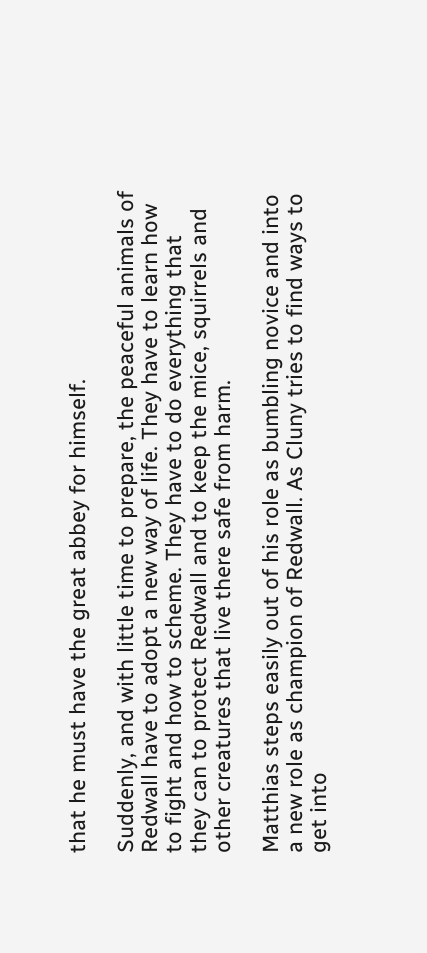that he must have the great abbey for himself.

Suddenly, and with little time to prepare, the peaceful animals of Redwall have to adopt a new way of life. They have to learn how to fight and how to scheme. They have to do everything that they can to protect Redwall and to keep the mice, squirrels and other creatures that live there safe from harm.

Matthias steps easily out of his role as bumbling novice and into a new role as champion of Redwall. As Cluny tries to find ways to get into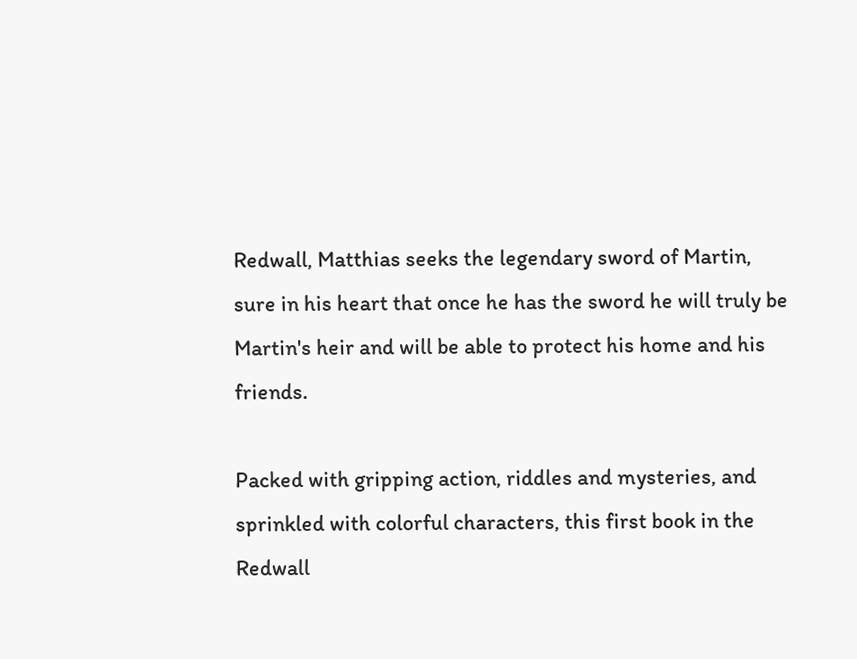Redwall, Matthias seeks the legendary sword of Martin, sure in his heart that once he has the sword he will truly be Martin's heir and will be able to protect his home and his friends.

Packed with gripping action, riddles and mysteries, and sprinkled with colorful characters, this first book in the Redwall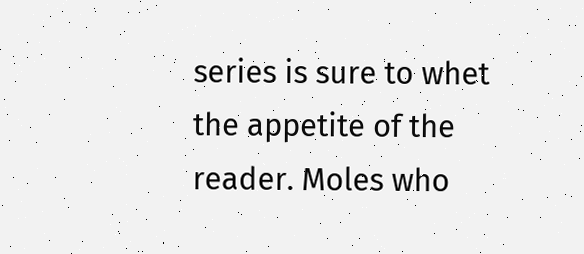series is sure to whet the appetite of the reader. Moles who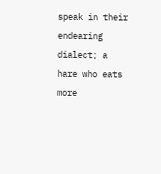speak in their endearing dialect; a hare who eats more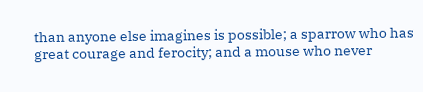than anyone else imagines is possible; a sparrow who has great courage and ferocity; and a mouse who never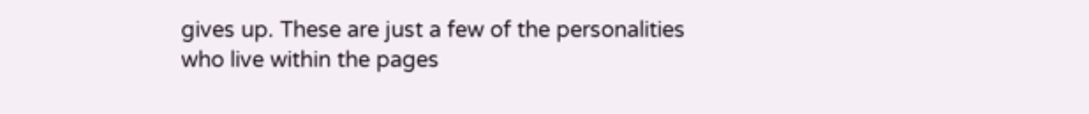gives up. These are just a few of the personalities who live within the pages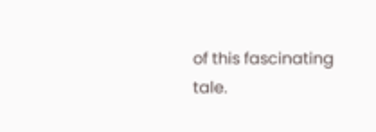of this fascinating tale.